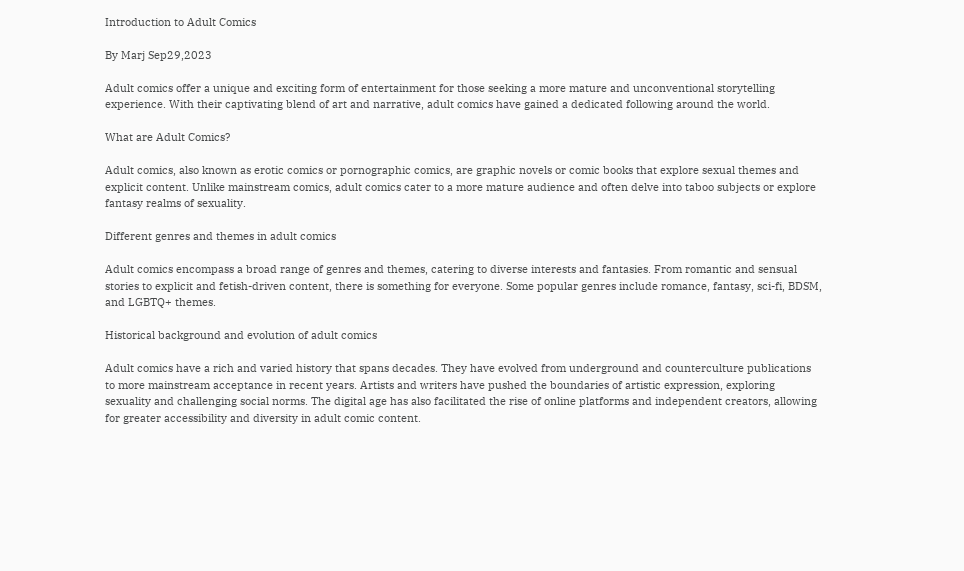Introduction to Adult Comics

By Marj Sep29,2023

Adult comics offer a unique and exciting form of entertainment for those seeking a more mature and unconventional storytelling experience. With their captivating blend of art and narrative, adult comics have gained a dedicated following around the world.

What are Adult Comics?

Adult comics, also known as erotic comics or pornographic comics, are graphic novels or comic books that explore sexual themes and explicit content. Unlike mainstream comics, adult comics cater to a more mature audience and often delve into taboo subjects or explore fantasy realms of sexuality.

Different genres and themes in adult comics

Adult comics encompass a broad range of genres and themes, catering to diverse interests and fantasies. From romantic and sensual stories to explicit and fetish-driven content, there is something for everyone. Some popular genres include romance, fantasy, sci-fi, BDSM, and LGBTQ+ themes.

Historical background and evolution of adult comics

Adult comics have a rich and varied history that spans decades. They have evolved from underground and counterculture publications to more mainstream acceptance in recent years. Artists and writers have pushed the boundaries of artistic expression, exploring sexuality and challenging social norms. The digital age has also facilitated the rise of online platforms and independent creators, allowing for greater accessibility and diversity in adult comic content.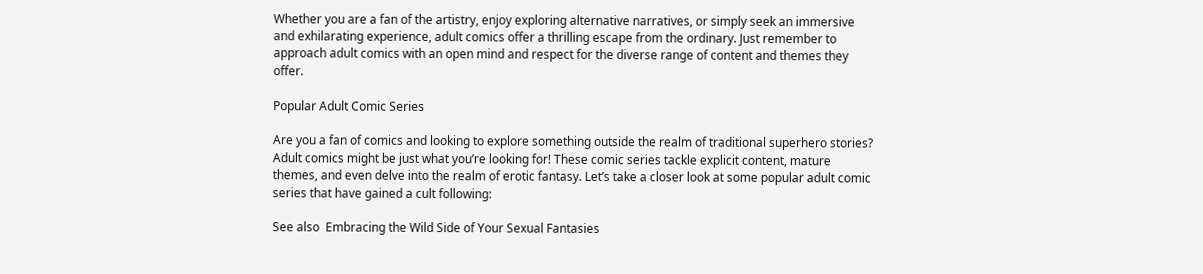Whether you are a fan of the artistry, enjoy exploring alternative narratives, or simply seek an immersive and exhilarating experience, adult comics offer a thrilling escape from the ordinary. Just remember to approach adult comics with an open mind and respect for the diverse range of content and themes they offer.

Popular Adult Comic Series

Are you a fan of comics and looking to explore something outside the realm of traditional superhero stories? Adult comics might be just what you’re looking for! These comic series tackle explicit content, mature themes, and even delve into the realm of erotic fantasy. Let’s take a closer look at some popular adult comic series that have gained a cult following:

See also  Embracing the Wild Side of Your Sexual Fantasies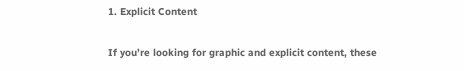1. Explicit Content

If you’re looking for graphic and explicit content, these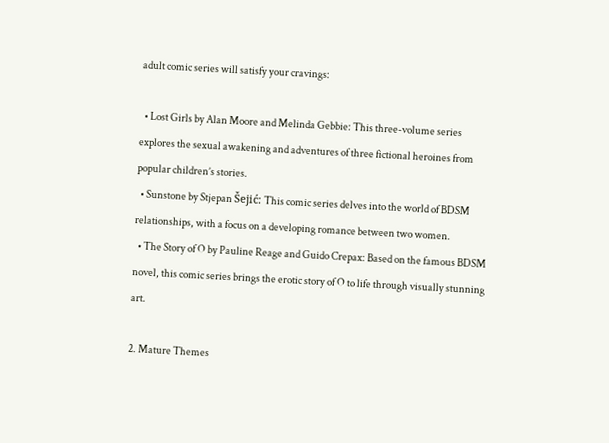adult comic series will satisfy your cravings:

  • Lost Girls by Alan Moore and Melinda Gebbie: This three-volume series explores the sexual awakening and adventures of three fictional heroines from popular children’s stories.
  • Sunstone by Stjepan Šejić: This comic series delves into the world of BDSM relationships, with a focus on a developing romance between two women.
  • The Story of O by Pauline Reage and Guido Crepax: Based on the famous BDSM novel, this comic series brings the erotic story of O to life through visually stunning art.

2. Mature Themes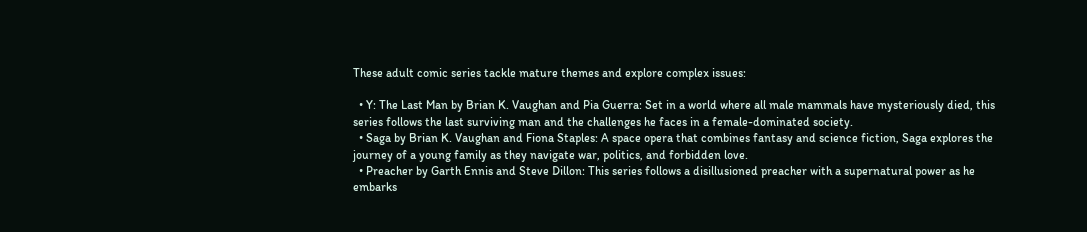These adult comic series tackle mature themes and explore complex issues:

  • Y: The Last Man by Brian K. Vaughan and Pia Guerra: Set in a world where all male mammals have mysteriously died, this series follows the last surviving man and the challenges he faces in a female-dominated society.
  • Saga by Brian K. Vaughan and Fiona Staples: A space opera that combines fantasy and science fiction, Saga explores the journey of a young family as they navigate war, politics, and forbidden love.
  • Preacher by Garth Ennis and Steve Dillon: This series follows a disillusioned preacher with a supernatural power as he embarks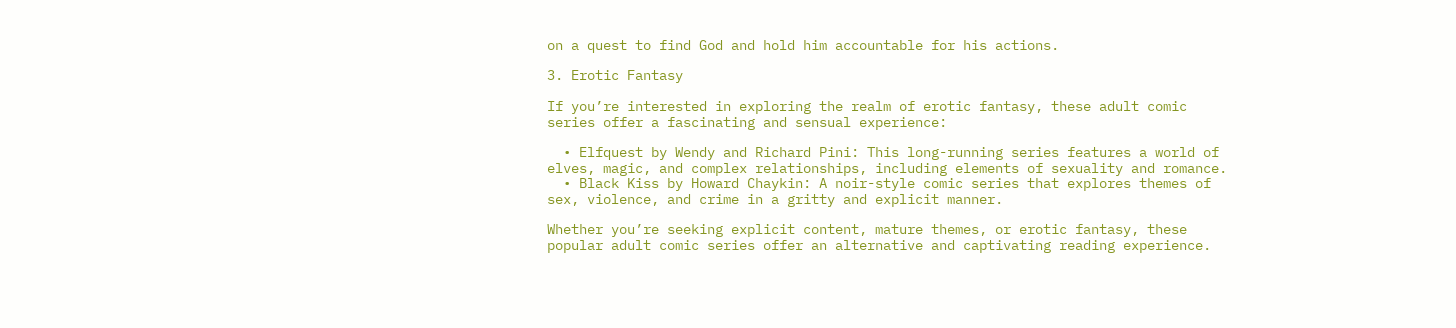on a quest to find God and hold him accountable for his actions.

3. Erotic Fantasy

If you’re interested in exploring the realm of erotic fantasy, these adult comic series offer a fascinating and sensual experience:

  • Elfquest by Wendy and Richard Pini: This long-running series features a world of elves, magic, and complex relationships, including elements of sexuality and romance.
  • Black Kiss by Howard Chaykin: A noir-style comic series that explores themes of sex, violence, and crime in a gritty and explicit manner.

Whether you’re seeking explicit content, mature themes, or erotic fantasy, these popular adult comic series offer an alternative and captivating reading experience.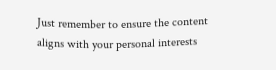Just remember to ensure the content aligns with your personal interests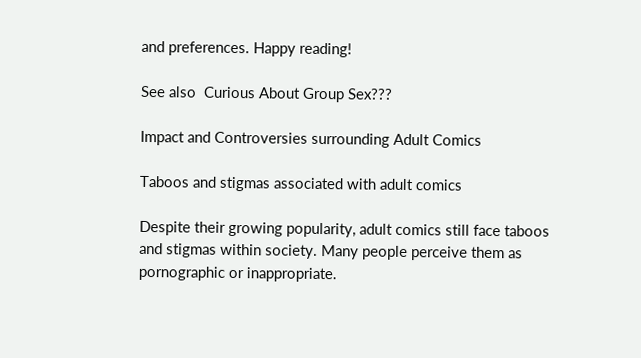and preferences. Happy reading!

See also  Curious About Group Sex???

Impact and Controversies surrounding Adult Comics

Taboos and stigmas associated with adult comics

Despite their growing popularity, adult comics still face taboos and stigmas within society. Many people perceive them as pornographic or inappropriate.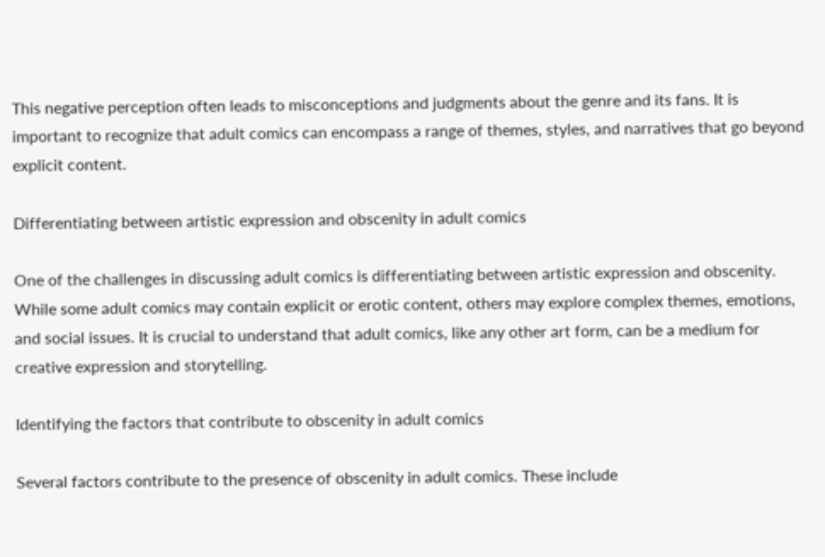This negative perception often leads to misconceptions and judgments about the genre and its fans. It is important to recognize that adult comics can encompass a range of themes, styles, and narratives that go beyond explicit content.

Differentiating between artistic expression and obscenity in adult comics

One of the challenges in discussing adult comics is differentiating between artistic expression and obscenity. While some adult comics may contain explicit or erotic content, others may explore complex themes, emotions, and social issues. It is crucial to understand that adult comics, like any other art form, can be a medium for creative expression and storytelling.

Identifying the factors that contribute to obscenity in adult comics

Several factors contribute to the presence of obscenity in adult comics. These include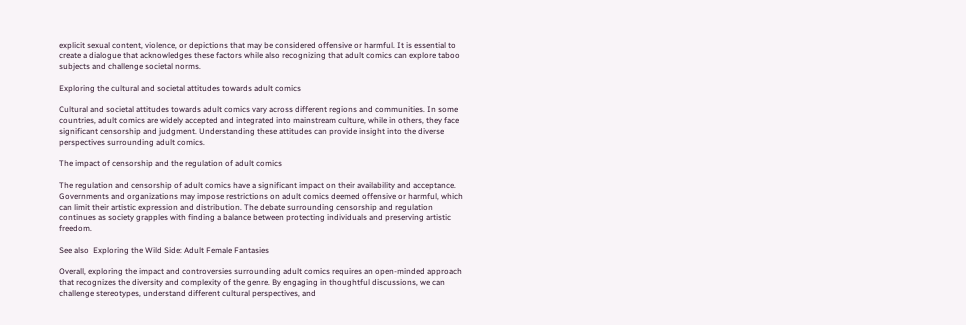explicit sexual content, violence, or depictions that may be considered offensive or harmful. It is essential to create a dialogue that acknowledges these factors while also recognizing that adult comics can explore taboo subjects and challenge societal norms.

Exploring the cultural and societal attitudes towards adult comics

Cultural and societal attitudes towards adult comics vary across different regions and communities. In some countries, adult comics are widely accepted and integrated into mainstream culture, while in others, they face significant censorship and judgment. Understanding these attitudes can provide insight into the diverse perspectives surrounding adult comics.

The impact of censorship and the regulation of adult comics

The regulation and censorship of adult comics have a significant impact on their availability and acceptance. Governments and organizations may impose restrictions on adult comics deemed offensive or harmful, which can limit their artistic expression and distribution. The debate surrounding censorship and regulation continues as society grapples with finding a balance between protecting individuals and preserving artistic freedom.

See also  Exploring the Wild Side: Adult Female Fantasies

Overall, exploring the impact and controversies surrounding adult comics requires an open-minded approach that recognizes the diversity and complexity of the genre. By engaging in thoughtful discussions, we can challenge stereotypes, understand different cultural perspectives, and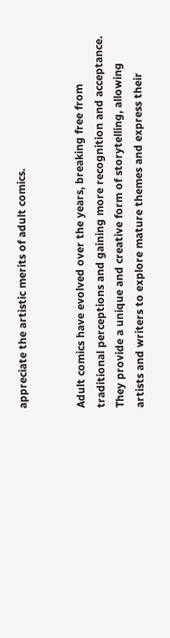appreciate the artistic merits of adult comics.


Adult comics have evolved over the years, breaking free from traditional perceptions and gaining more recognition and acceptance. They provide a unique and creative form of storytelling, allowing artists and writers to explore mature themes and express their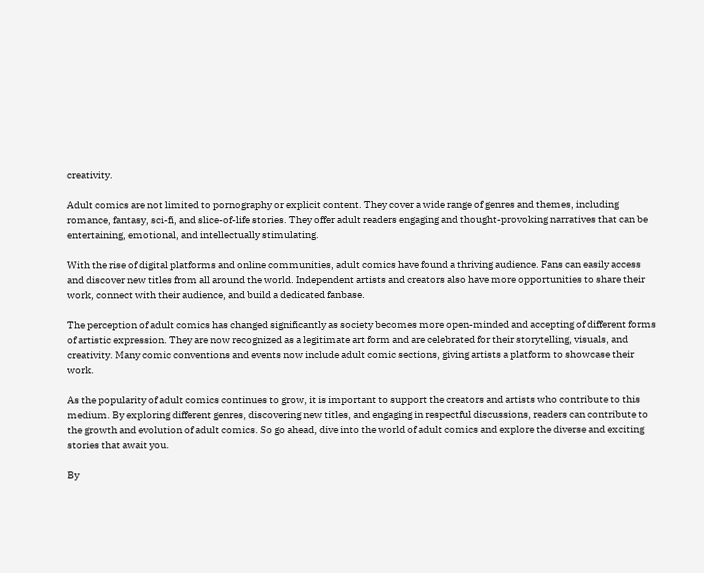creativity.

Adult comics are not limited to pornography or explicit content. They cover a wide range of genres and themes, including romance, fantasy, sci-fi, and slice-of-life stories. They offer adult readers engaging and thought-provoking narratives that can be entertaining, emotional, and intellectually stimulating.

With the rise of digital platforms and online communities, adult comics have found a thriving audience. Fans can easily access and discover new titles from all around the world. Independent artists and creators also have more opportunities to share their work, connect with their audience, and build a dedicated fanbase.

The perception of adult comics has changed significantly as society becomes more open-minded and accepting of different forms of artistic expression. They are now recognized as a legitimate art form and are celebrated for their storytelling, visuals, and creativity. Many comic conventions and events now include adult comic sections, giving artists a platform to showcase their work.

As the popularity of adult comics continues to grow, it is important to support the creators and artists who contribute to this medium. By exploring different genres, discovering new titles, and engaging in respectful discussions, readers can contribute to the growth and evolution of adult comics. So go ahead, dive into the world of adult comics and explore the diverse and exciting stories that await you.

By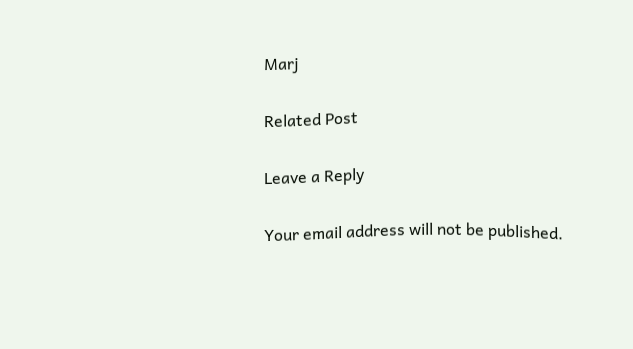Marj

Related Post

Leave a Reply

Your email address will not be published.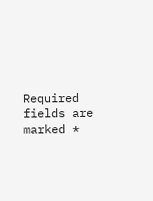Required fields are marked *